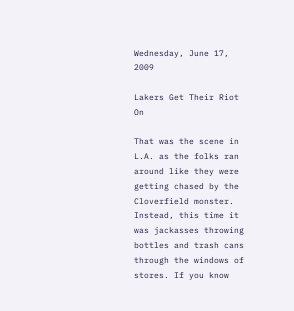Wednesday, June 17, 2009

Lakers Get Their Riot On

That was the scene in L.A. as the folks ran around like they were getting chased by the Cloverfield monster. Instead, this time it was jackasses throwing bottles and trash cans through the windows of stores. If you know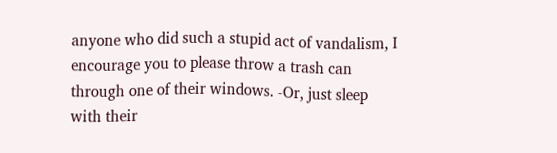anyone who did such a stupid act of vandalism, I encourage you to please throw a trash can through one of their windows. -Or, just sleep with their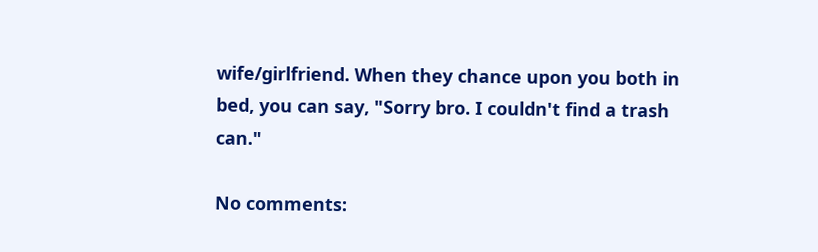wife/girlfriend. When they chance upon you both in bed, you can say, "Sorry bro. I couldn't find a trash can."

No comments: